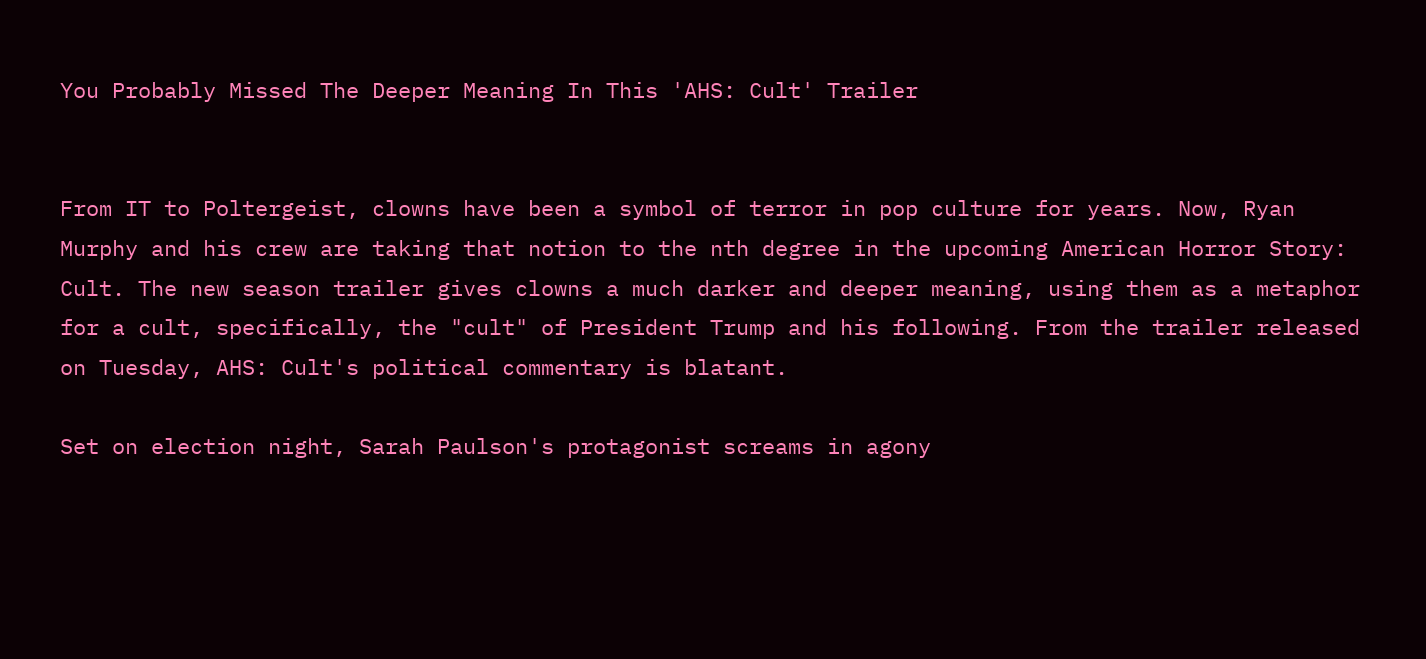You Probably Missed The Deeper Meaning In This 'AHS: Cult' Trailer


From IT to Poltergeist, clowns have been a symbol of terror in pop culture for years. Now, Ryan Murphy and his crew are taking that notion to the nth degree in the upcoming American Horror Story: Cult. The new season trailer gives clowns a much darker and deeper meaning, using them as a metaphor for a cult, specifically, the "cult" of President Trump and his following. From the trailer released on Tuesday, AHS: Cult's political commentary is blatant.

Set on election night, Sarah Paulson's protagonist screams in agony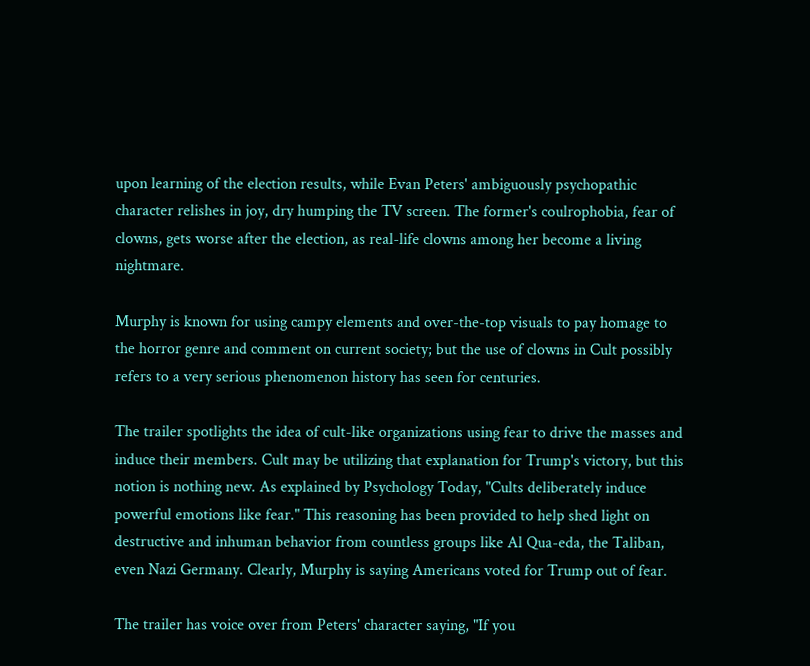upon learning of the election results, while Evan Peters' ambiguously psychopathic character relishes in joy, dry humping the TV screen. The former's coulrophobia, fear of clowns, gets worse after the election, as real-life clowns among her become a living nightmare.

Murphy is known for using campy elements and over-the-top visuals to pay homage to the horror genre and comment on current society; but the use of clowns in Cult possibly refers to a very serious phenomenon history has seen for centuries.

The trailer spotlights the idea of cult-like organizations using fear to drive the masses and induce their members. Cult may be utilizing that explanation for Trump's victory, but this notion is nothing new. As explained by Psychology Today, "Cults deliberately induce powerful emotions like fear." This reasoning has been provided to help shed light on destructive and inhuman behavior from countless groups like Al Qua-eda, the Taliban, even Nazi Germany. Clearly, Murphy is saying Americans voted for Trump out of fear.

The trailer has voice over from Peters' character saying, "If you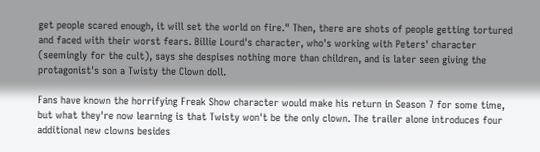get people scared enough, it will set the world on fire." Then, there are shots of people getting tortured and faced with their worst fears. Billie Lourd's character, who's working with Peters' character (seemingly for the cult), says she despises nothing more than children, and is later seen giving the protagonist's son a Twisty the Clown doll.

Fans have known the horrifying Freak Show character would make his return in Season 7 for some time, but what they're now learning is that Twisty won't be the only clown. The trailer alone introduces four additional new clowns besides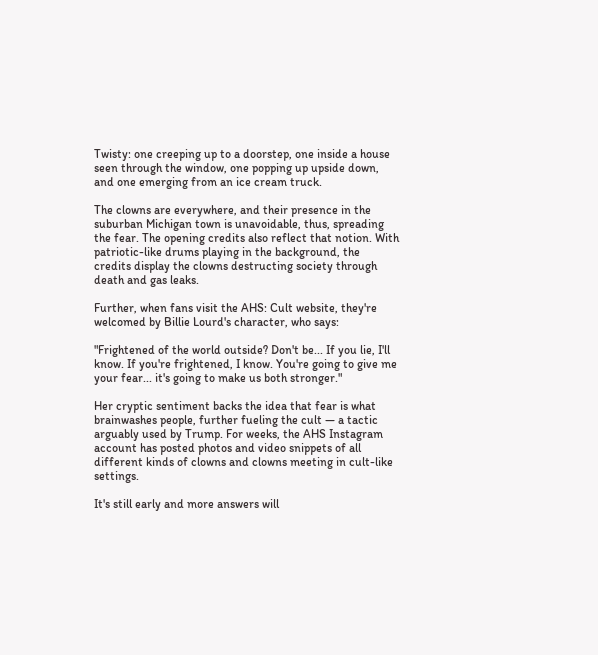Twisty: one creeping up to a doorstep, one inside a house seen through the window, one popping up upside down, and one emerging from an ice cream truck.

The clowns are everywhere, and their presence in the suburban Michigan town is unavoidable, thus, spreading the fear. The opening credits also reflect that notion. With patriotic-like drums playing in the background, the credits display the clowns destructing society through death and gas leaks.

Further, when fans visit the AHS: Cult website, they're welcomed by Billie Lourd's character, who says:

"Frightened of the world outside? Don't be... If you lie, I'll know. If you're frightened, I know. You're going to give me your fear... it's going to make us both stronger."

Her cryptic sentiment backs the idea that fear is what brainwashes people, further fueling the cult — a tactic arguably used by Trump. For weeks, the AHS Instagram account has posted photos and video snippets of all different kinds of clowns and clowns meeting in cult-like settings.

It's still early and more answers will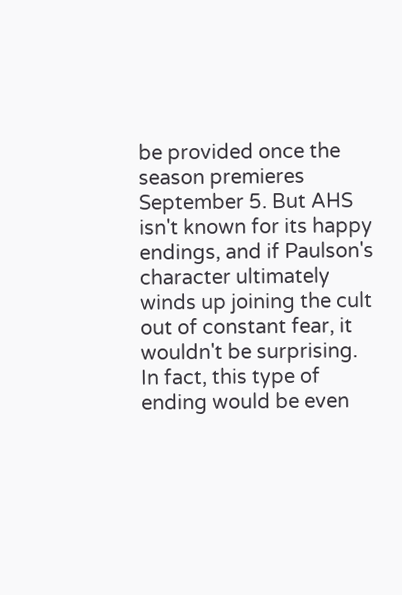be provided once the season premieres September 5. But AHS isn't known for its happy endings, and if Paulson's character ultimately winds up joining the cult out of constant fear, it wouldn't be surprising. In fact, this type of ending would be even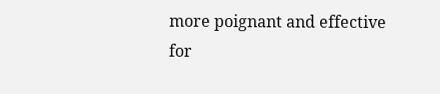more poignant and effective for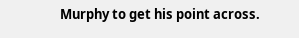Murphy to get his point across.